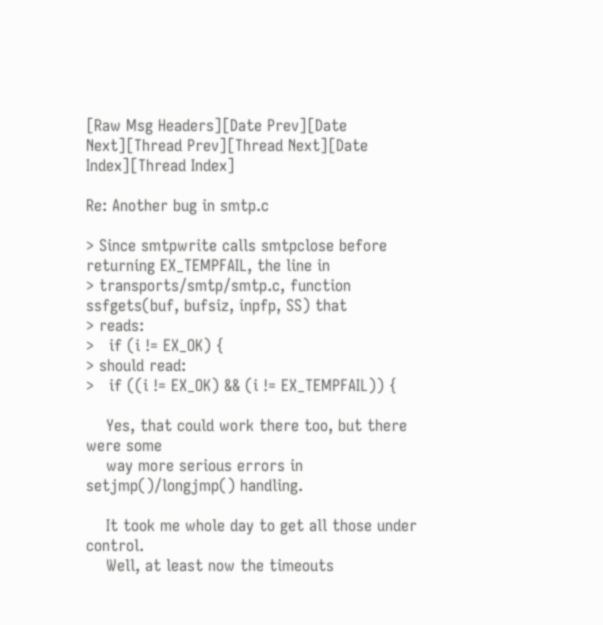[Raw Msg Headers][Date Prev][Date Next][Thread Prev][Thread Next][Date Index][Thread Index]

Re: Another bug in smtp.c

> Since smtpwrite calls smtpclose before returning EX_TEMPFAIL, the line in
> transports/smtp/smtp.c, function ssfgets(buf, bufsiz, inpfp, SS) that
> reads:
>   if (i != EX_OK) {
> should read:
>   if ((i != EX_OK) && (i != EX_TEMPFAIL)) {

    Yes, that could work there too, but there were some
    way more serious errors in  setjmp()/longjmp() handling.

    It took me whole day to get all those under control.
    Well, at least now the timeouts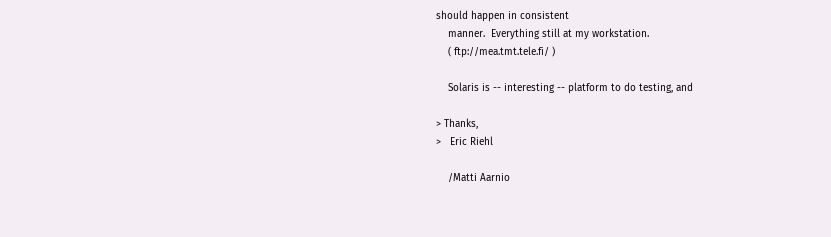should happen in consistent
    manner.  Everything still at my workstation.
    ( ftp://mea.tmt.tele.fi/ )

    Solaris is -- interesting -- platform to do testing, and

> Thanks,
>   Eric Riehl

    /Matti Aarnio